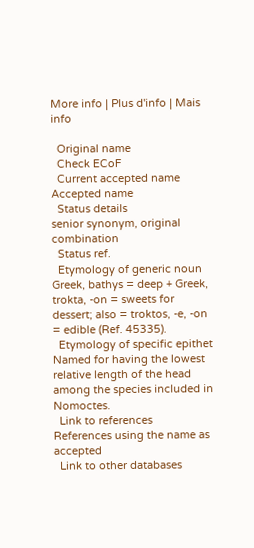More info | Plus d'info | Mais info

  Original name
  Check ECoF
  Current accepted name
Accepted name
  Status details
senior synonym, original combination
  Status ref.
  Etymology of generic noun
Greek, bathys = deep + Greek, trokta, -on = sweets for dessert; also = troktos, -e, -on = edible (Ref. 45335).
  Etymology of specific epithet
Named for having the lowest relative length of the head among the species included in Nomoctes.
  Link to references
References using the name as accepted
  Link to other databases